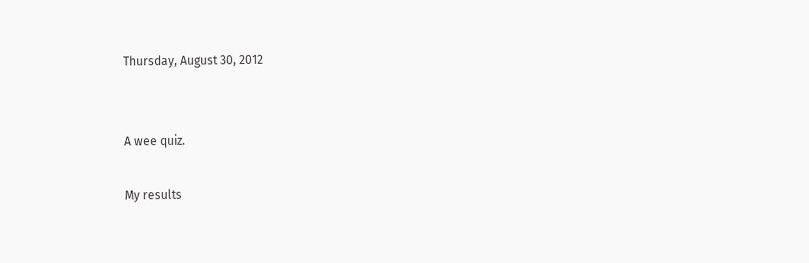Thursday, August 30, 2012


A wee quiz.

My results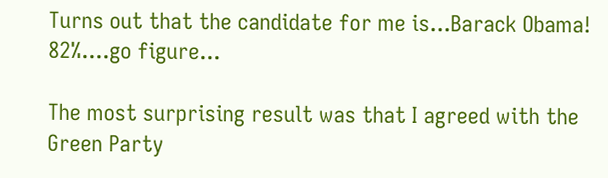Turns out that the candidate for me is...Barack Obama! 82%....go figure...

The most surprising result was that I agreed with the Green Party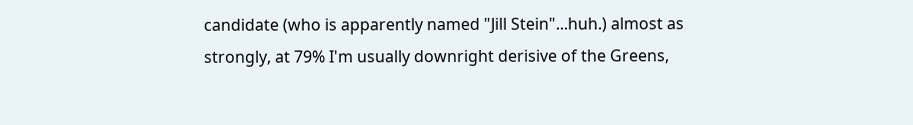candidate (who is apparently named "Jill Stein"...huh.) almost as strongly, at 79% I'm usually downright derisive of the Greens,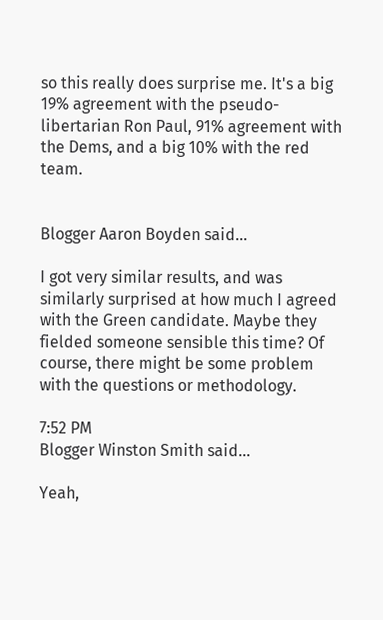so this really does surprise me. It's a big 19% agreement with the pseudo-libertarian Ron Paul, 91% agreement with the Dems, and a big 10% with the red team.


Blogger Aaron Boyden said...

I got very similar results, and was similarly surprised at how much I agreed with the Green candidate. Maybe they fielded someone sensible this time? Of course, there might be some problem with the questions or methodology.

7:52 PM
Blogger Winston Smith said...

Yeah,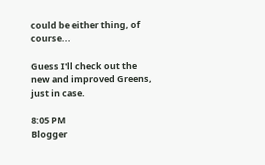could be either thing, of course...

Guess I'll check out the new and improved Greens, just in case.

8:05 PM
Blogger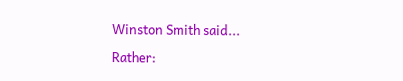Winston Smith said...

Rather: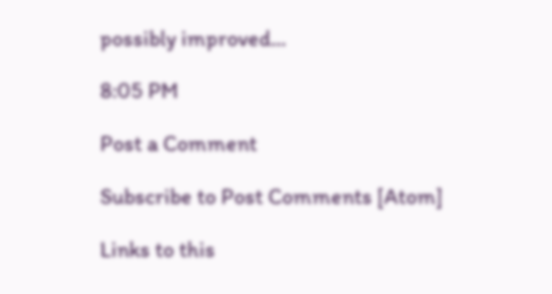possibly improved...

8:05 PM

Post a Comment

Subscribe to Post Comments [Atom]

Links to this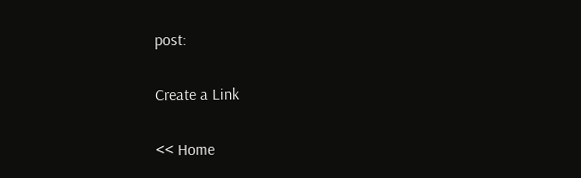post:

Create a Link

<< Home